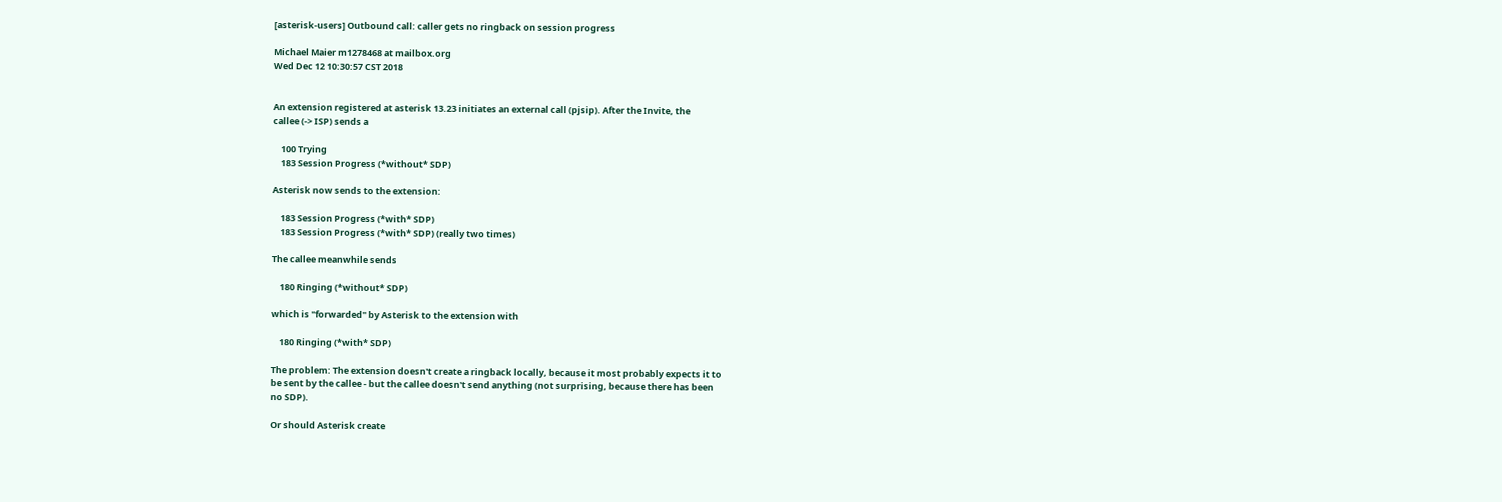[asterisk-users] Outbound call: caller gets no ringback on session progress

Michael Maier m1278468 at mailbox.org
Wed Dec 12 10:30:57 CST 2018


An extension registered at asterisk 13.23 initiates an external call (pjsip). After the Invite, the
callee (-> ISP) sends a

    100 Trying
    183 Session Progress (*without* SDP)

Asterisk now sends to the extension:

    183 Session Progress (*with* SDP)
    183 Session Progress (*with* SDP) (really two times)

The callee meanwhile sends

    180 Ringing (*without* SDP)

which is "forwarded" by Asterisk to the extension with

    180 Ringing (*with* SDP)

The problem: The extension doesn't create a ringback locally, because it most probably expects it to
be sent by the callee - but the callee doesn't send anything (not surprising, because there has been
no SDP).

Or should Asterisk create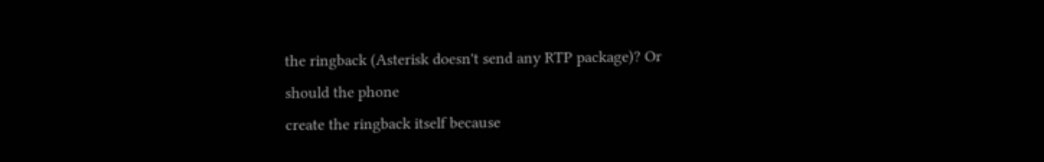the ringback (Asterisk doesn't send any RTP package)? Or should the phone
create the ringback itself because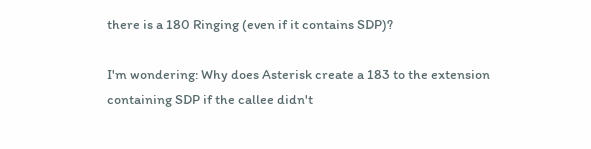there is a 180 Ringing (even if it contains SDP)?

I'm wondering: Why does Asterisk create a 183 to the extension containing SDP if the callee didn't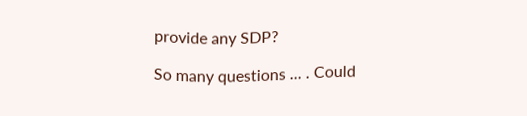provide any SDP?

So many questions ... . Could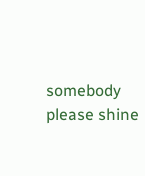somebody please shine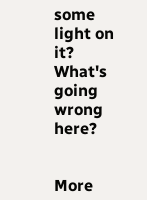some light on it? What's going wrong here?


More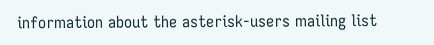information about the asterisk-users mailing list